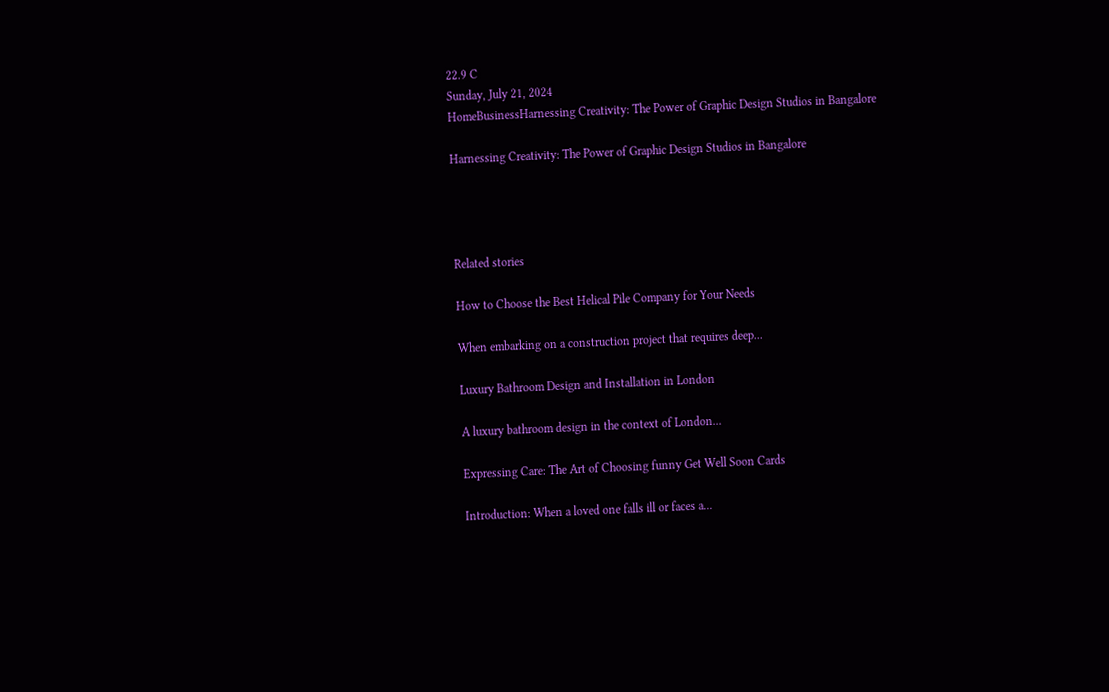22.9 C
Sunday, July 21, 2024
HomeBusinessHarnessing Creativity: The Power of Graphic Design Studios in Bangalore

Harnessing Creativity: The Power of Graphic Design Studios in Bangalore




Related stories

How to Choose the Best Helical Pile Company for Your Needs

When embarking on a construction project that requires deep...

Luxury Bathroom Design and Installation in London

A luxury bathroom design in the context of London...

Expressing Care: The Art of Choosing funny Get Well Soon Cards

Introduction: When a loved one falls ill or faces a...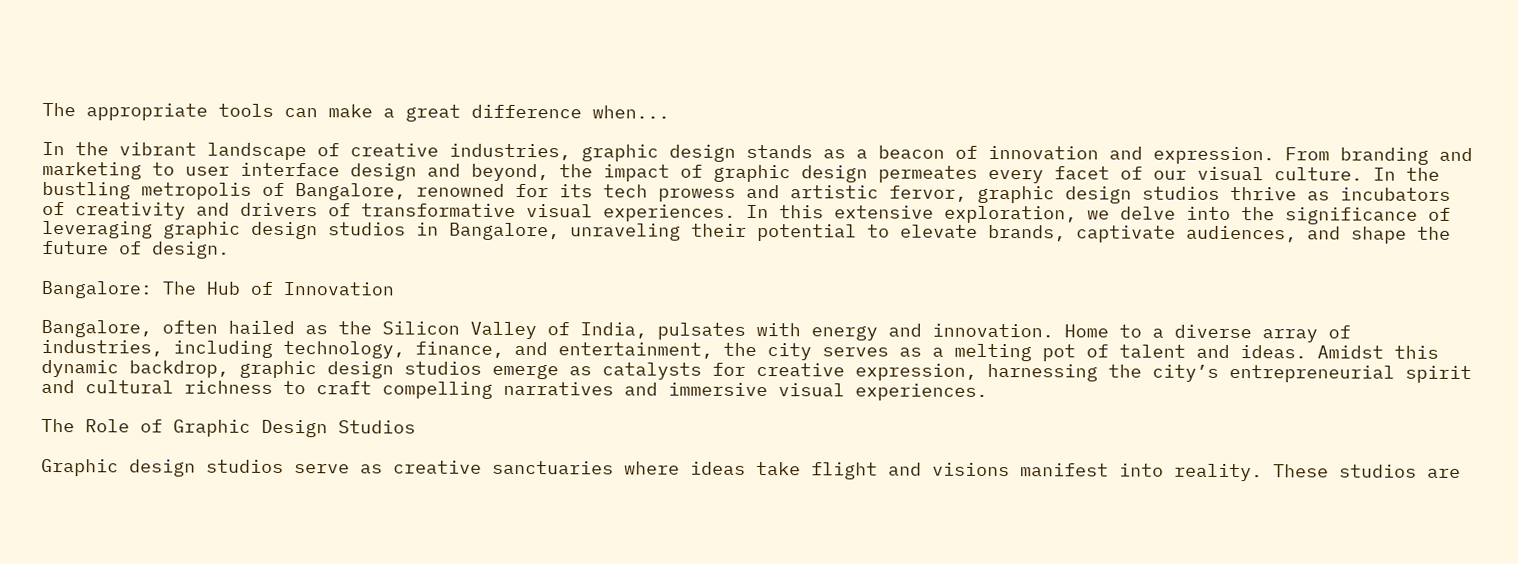The appropriate tools can make a great difference when...

In the vibrant landscape of creative industries, graphic design stands as a beacon of innovation and expression. From branding and marketing to user interface design and beyond, the impact of graphic design permeates every facet of our visual culture. In the bustling metropolis of Bangalore, renowned for its tech prowess and artistic fervor, graphic design studios thrive as incubators of creativity and drivers of transformative visual experiences. In this extensive exploration, we delve into the significance of leveraging graphic design studios in Bangalore, unraveling their potential to elevate brands, captivate audiences, and shape the future of design.

Bangalore: The Hub of Innovation

Bangalore, often hailed as the Silicon Valley of India, pulsates with energy and innovation. Home to a diverse array of industries, including technology, finance, and entertainment, the city serves as a melting pot of talent and ideas. Amidst this dynamic backdrop, graphic design studios emerge as catalysts for creative expression, harnessing the city’s entrepreneurial spirit and cultural richness to craft compelling narratives and immersive visual experiences.

The Role of Graphic Design Studios

Graphic design studios serve as creative sanctuaries where ideas take flight and visions manifest into reality. These studios are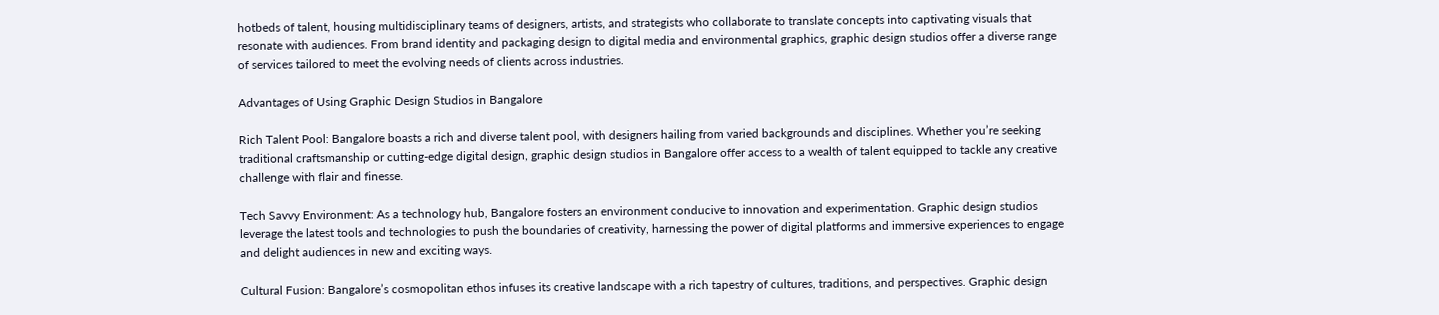hotbeds of talent, housing multidisciplinary teams of designers, artists, and strategists who collaborate to translate concepts into captivating visuals that resonate with audiences. From brand identity and packaging design to digital media and environmental graphics, graphic design studios offer a diverse range of services tailored to meet the evolving needs of clients across industries.

Advantages of Using Graphic Design Studios in Bangalore

Rich Talent Pool: Bangalore boasts a rich and diverse talent pool, with designers hailing from varied backgrounds and disciplines. Whether you’re seeking traditional craftsmanship or cutting-edge digital design, graphic design studios in Bangalore offer access to a wealth of talent equipped to tackle any creative challenge with flair and finesse.

Tech Savvy Environment: As a technology hub, Bangalore fosters an environment conducive to innovation and experimentation. Graphic design studios leverage the latest tools and technologies to push the boundaries of creativity, harnessing the power of digital platforms and immersive experiences to engage and delight audiences in new and exciting ways.

Cultural Fusion: Bangalore’s cosmopolitan ethos infuses its creative landscape with a rich tapestry of cultures, traditions, and perspectives. Graphic design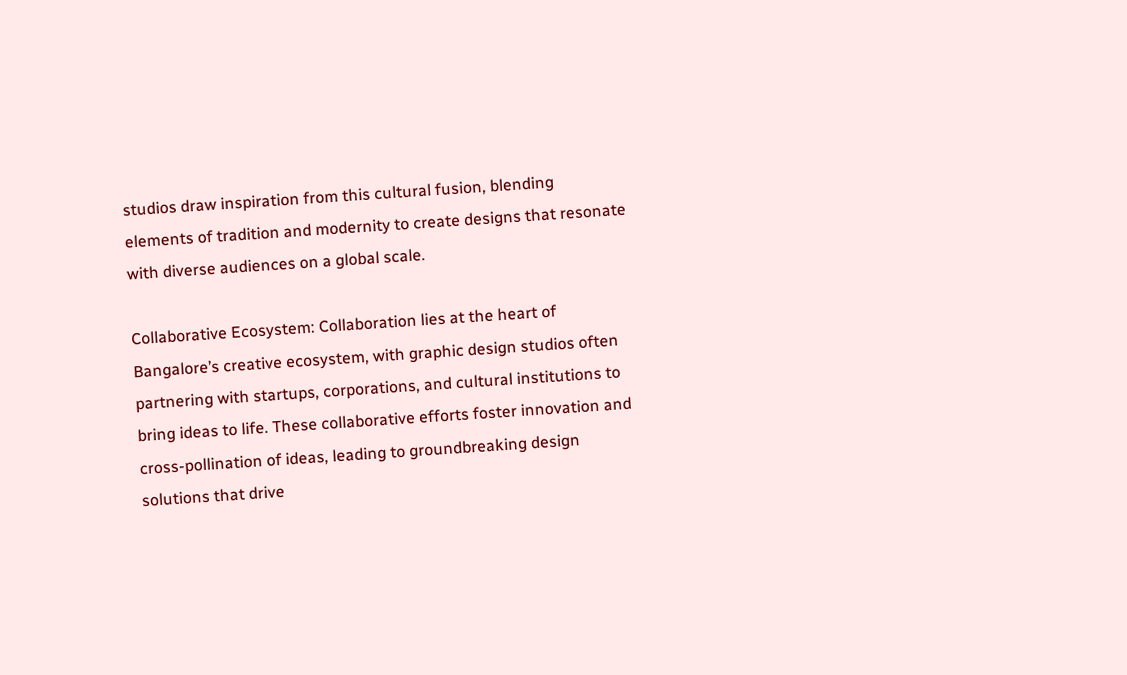studios draw inspiration from this cultural fusion, blending elements of tradition and modernity to create designs that resonate with diverse audiences on a global scale.

Collaborative Ecosystem: Collaboration lies at the heart of Bangalore’s creative ecosystem, with graphic design studios often partnering with startups, corporations, and cultural institutions to bring ideas to life. These collaborative efforts foster innovation and cross-pollination of ideas, leading to groundbreaking design solutions that drive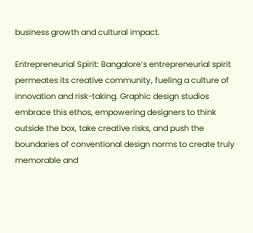business growth and cultural impact.

Entrepreneurial Spirit: Bangalore’s entrepreneurial spirit permeates its creative community, fueling a culture of innovation and risk-taking. Graphic design studios embrace this ethos, empowering designers to think outside the box, take creative risks, and push the boundaries of conventional design norms to create truly memorable and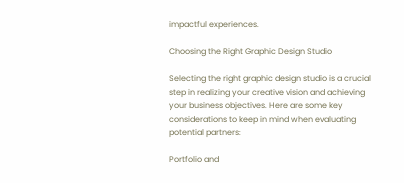impactful experiences.

Choosing the Right Graphic Design Studio

Selecting the right graphic design studio is a crucial step in realizing your creative vision and achieving your business objectives. Here are some key considerations to keep in mind when evaluating potential partners:

Portfolio and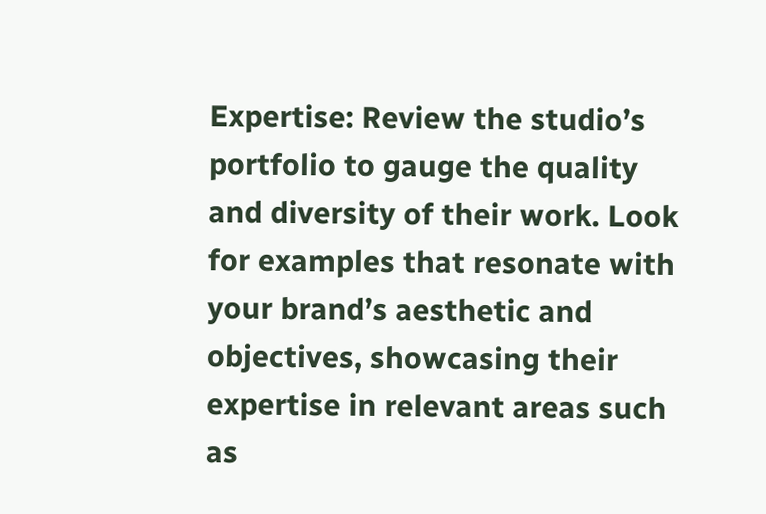Expertise: Review the studio’s portfolio to gauge the quality and diversity of their work. Look for examples that resonate with your brand’s aesthetic and objectives, showcasing their expertise in relevant areas such as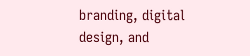branding, digital design, and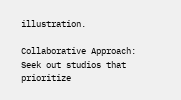illustration.

Collaborative Approach: Seek out studios that prioritize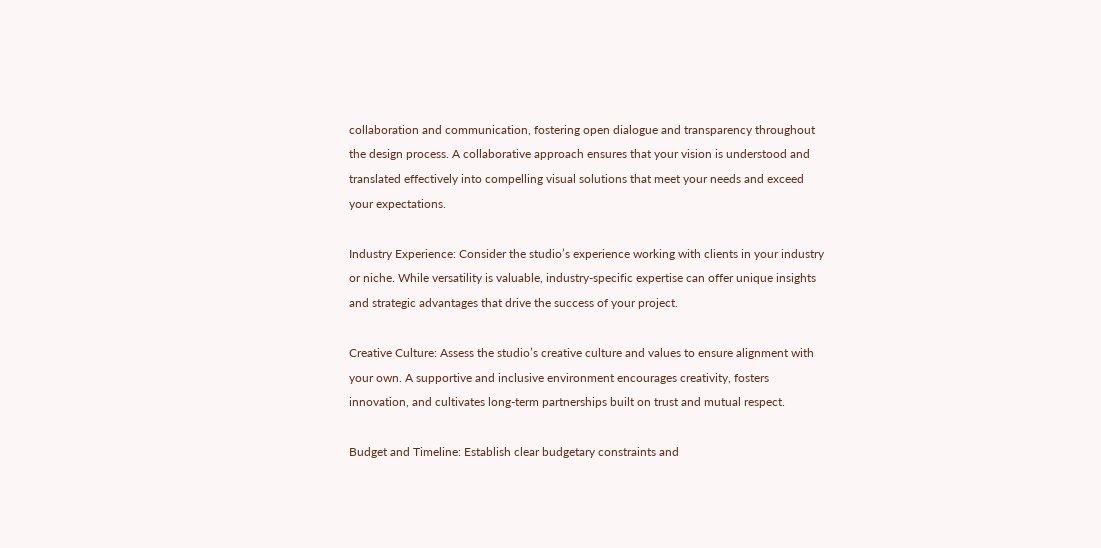collaboration and communication, fostering open dialogue and transparency throughout the design process. A collaborative approach ensures that your vision is understood and translated effectively into compelling visual solutions that meet your needs and exceed your expectations.

Industry Experience: Consider the studio’s experience working with clients in your industry or niche. While versatility is valuable, industry-specific expertise can offer unique insights and strategic advantages that drive the success of your project.

Creative Culture: Assess the studio’s creative culture and values to ensure alignment with your own. A supportive and inclusive environment encourages creativity, fosters innovation, and cultivates long-term partnerships built on trust and mutual respect.

Budget and Timeline: Establish clear budgetary constraints and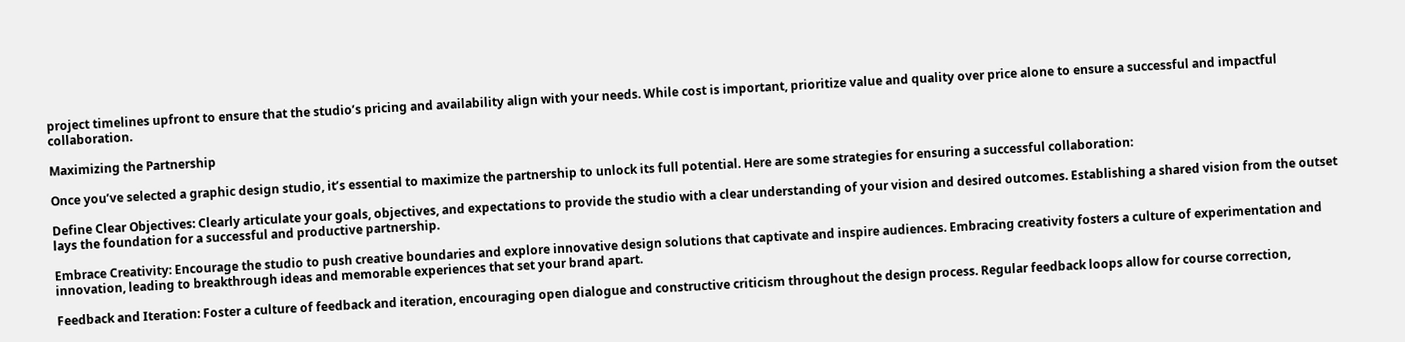project timelines upfront to ensure that the studio’s pricing and availability align with your needs. While cost is important, prioritize value and quality over price alone to ensure a successful and impactful collaboration.

Maximizing the Partnership

Once you’ve selected a graphic design studio, it’s essential to maximize the partnership to unlock its full potential. Here are some strategies for ensuring a successful collaboration:

Define Clear Objectives: Clearly articulate your goals, objectives, and expectations to provide the studio with a clear understanding of your vision and desired outcomes. Establishing a shared vision from the outset lays the foundation for a successful and productive partnership.

Embrace Creativity: Encourage the studio to push creative boundaries and explore innovative design solutions that captivate and inspire audiences. Embracing creativity fosters a culture of experimentation and innovation, leading to breakthrough ideas and memorable experiences that set your brand apart.

Feedback and Iteration: Foster a culture of feedback and iteration, encouraging open dialogue and constructive criticism throughout the design process. Regular feedback loops allow for course correction,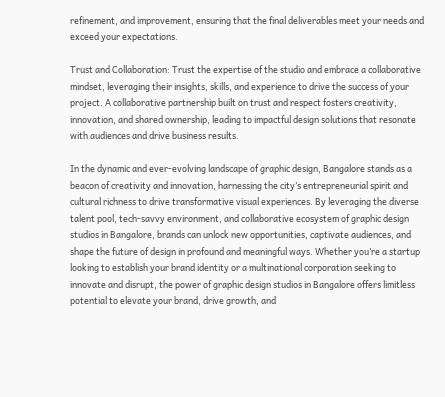refinement, and improvement, ensuring that the final deliverables meet your needs and exceed your expectations.

Trust and Collaboration: Trust the expertise of the studio and embrace a collaborative mindset, leveraging their insights, skills, and experience to drive the success of your project. A collaborative partnership built on trust and respect fosters creativity, innovation, and shared ownership, leading to impactful design solutions that resonate with audiences and drive business results.

In the dynamic and ever-evolving landscape of graphic design, Bangalore stands as a beacon of creativity and innovation, harnessing the city’s entrepreneurial spirit and cultural richness to drive transformative visual experiences. By leveraging the diverse talent pool, tech-savvy environment, and collaborative ecosystem of graphic design studios in Bangalore, brands can unlock new opportunities, captivate audiences, and shape the future of design in profound and meaningful ways. Whether you’re a startup looking to establish your brand identity or a multinational corporation seeking to innovate and disrupt, the power of graphic design studios in Bangalore offers limitless potential to elevate your brand, drive growth, and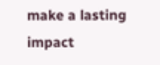make a lasting impact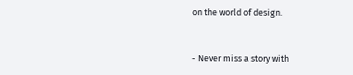on the world of design.


- Never miss a story with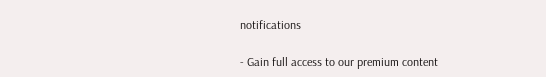notifications

- Gain full access to our premium content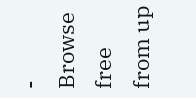- Browse free from up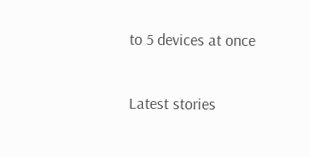to 5 devices at once

Latest stories